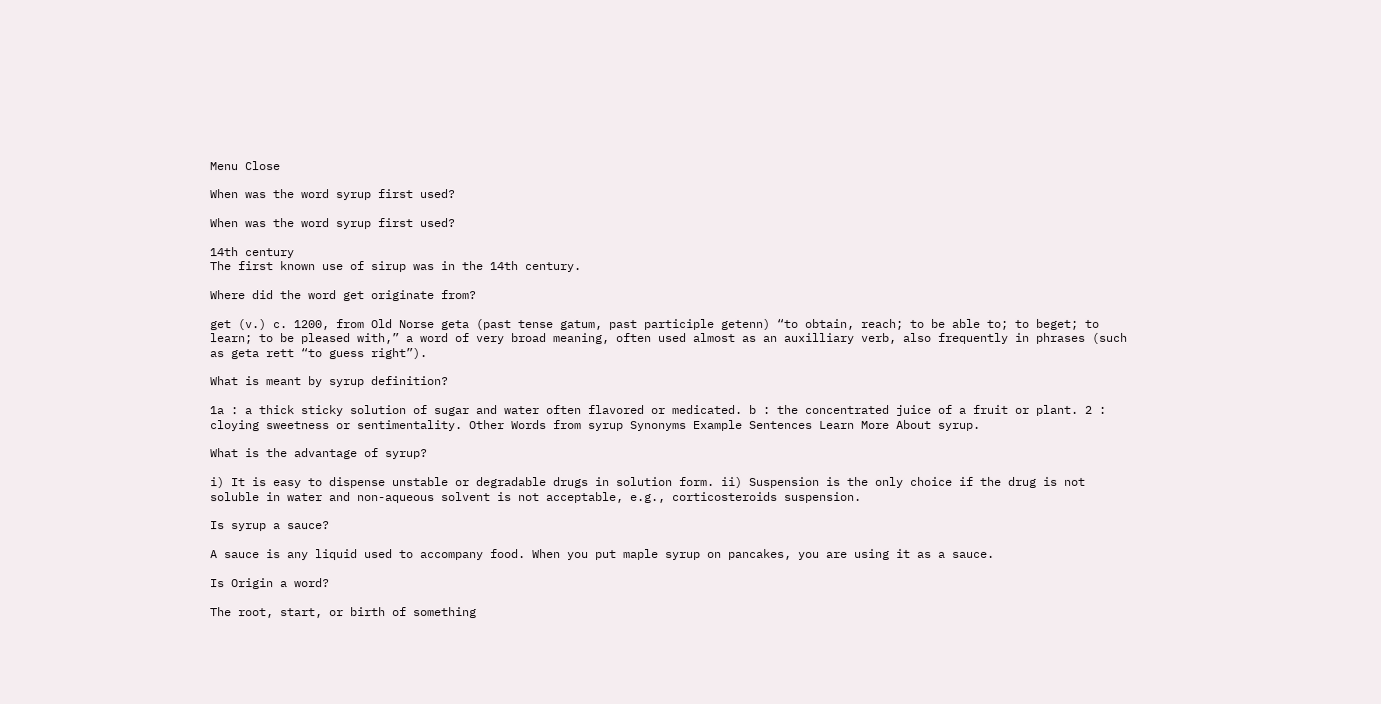Menu Close

When was the word syrup first used?

When was the word syrup first used?

14th century
The first known use of sirup was in the 14th century.

Where did the word get originate from?

get (v.) c. 1200, from Old Norse geta (past tense gatum, past participle getenn) “to obtain, reach; to be able to; to beget; to learn; to be pleased with,” a word of very broad meaning, often used almost as an auxilliary verb, also frequently in phrases (such as geta rett “to guess right”).

What is meant by syrup definition?

1a : a thick sticky solution of sugar and water often flavored or medicated. b : the concentrated juice of a fruit or plant. 2 : cloying sweetness or sentimentality. Other Words from syrup Synonyms Example Sentences Learn More About syrup.

What is the advantage of syrup?

i) It is easy to dispense unstable or degradable drugs in solution form. ii) Suspension is the only choice if the drug is not soluble in water and non-aqueous solvent is not acceptable, e.g., corticosteroids suspension.

Is syrup a sauce?

A sauce is any liquid used to accompany food. When you put maple syrup on pancakes, you are using it as a sauce.

Is Origin a word?

The root, start, or birth of something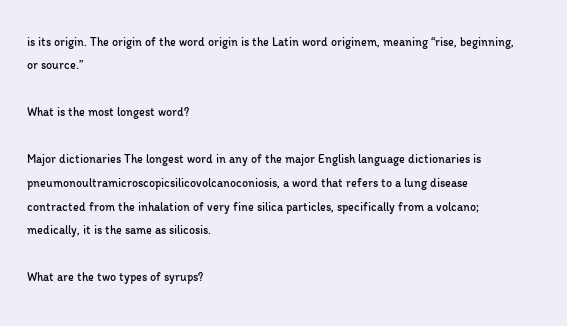is its origin. The origin of the word origin is the Latin word originem, meaning “rise, beginning, or source.”

What is the most longest word?

Major dictionaries The longest word in any of the major English language dictionaries is pneumonoultramicroscopicsilicovolcanoconiosis, a word that refers to a lung disease contracted from the inhalation of very fine silica particles, specifically from a volcano; medically, it is the same as silicosis.

What are the two types of syrups?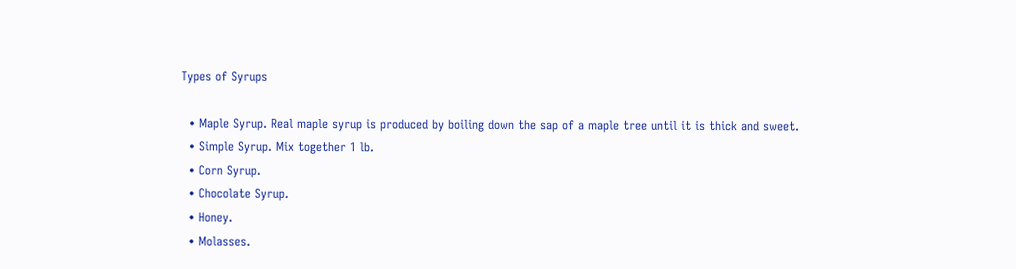Types of Syrups

  • Maple Syrup. Real maple syrup is produced by boiling down the sap of a maple tree until it is thick and sweet.
  • Simple Syrup. Mix together 1 lb.
  • Corn Syrup.
  • Chocolate Syrup.
  • Honey.
  • Molasses.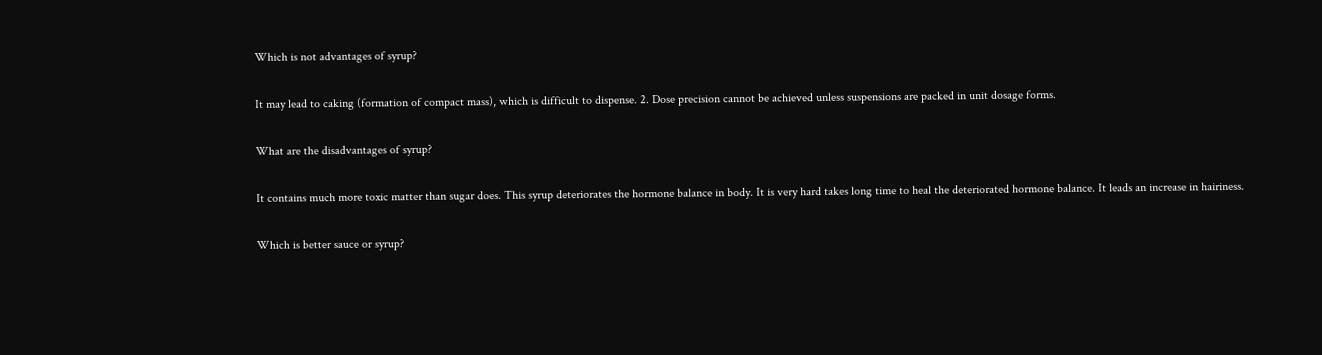Which is not advantages of syrup?

It may lead to caking (formation of compact mass), which is difficult to dispense. 2. Dose precision cannot be achieved unless suspensions are packed in unit dosage forms.

What are the disadvantages of syrup?

It contains much more toxic matter than sugar does. This syrup deteriorates the hormone balance in body. It is very hard takes long time to heal the deteriorated hormone balance. It leads an increase in hairiness.

Which is better sauce or syrup?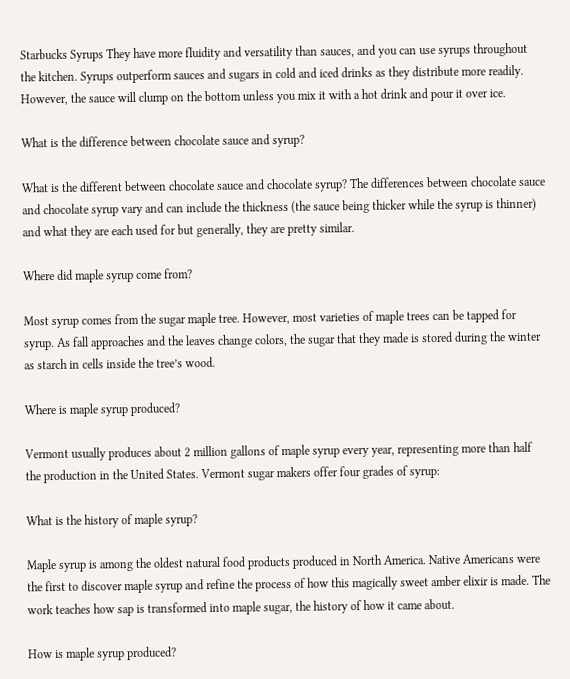Starbucks Syrups They have more fluidity and versatility than sauces, and you can use syrups throughout the kitchen. Syrups outperform sauces and sugars in cold and iced drinks as they distribute more readily. However, the sauce will clump on the bottom unless you mix it with a hot drink and pour it over ice.

What is the difference between chocolate sauce and syrup?

What is the different between chocolate sauce and chocolate syrup? The differences between chocolate sauce and chocolate syrup vary and can include the thickness (the sauce being thicker while the syrup is thinner) and what they are each used for but generally, they are pretty similar.

Where did maple syrup come from?

Most syrup comes from the sugar maple tree. However, most varieties of maple trees can be tapped for syrup. As fall approaches and the leaves change colors, the sugar that they made is stored during the winter as starch in cells inside the tree’s wood.

Where is maple syrup produced?

Vermont usually produces about 2 million gallons of maple syrup every year, representing more than half the production in the United States. Vermont sugar makers offer four grades of syrup:

What is the history of maple syrup?

Maple syrup is among the oldest natural food products produced in North America. Native Americans were the first to discover maple syrup and refine the process of how this magically sweet amber elixir is made. The work teaches how sap is transformed into maple sugar, the history of how it came about.

How is maple syrup produced?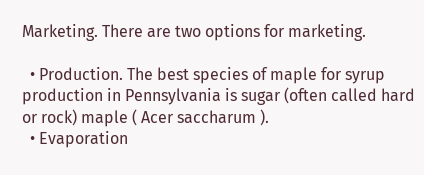Marketing. There are two options for marketing.

  • Production. The best species of maple for syrup production in Pennsylvania is sugar (often called hard or rock) maple ( Acer saccharum ).
  • Evaporation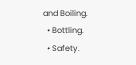and Boiling.
  • Bottling.
  • Safety.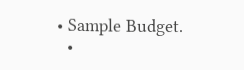• Sample Budget.
  •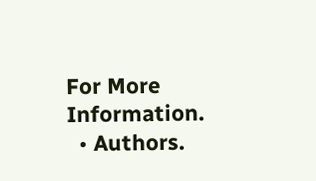For More Information.
  • Authors.